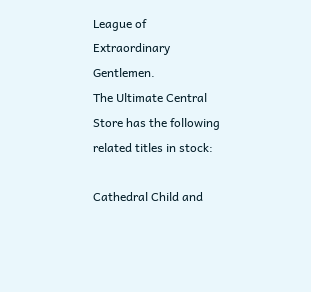League of Extraordinary Gentlemen.
The Ultimate Central Store has the following related titles in stock:

Cathedral Child and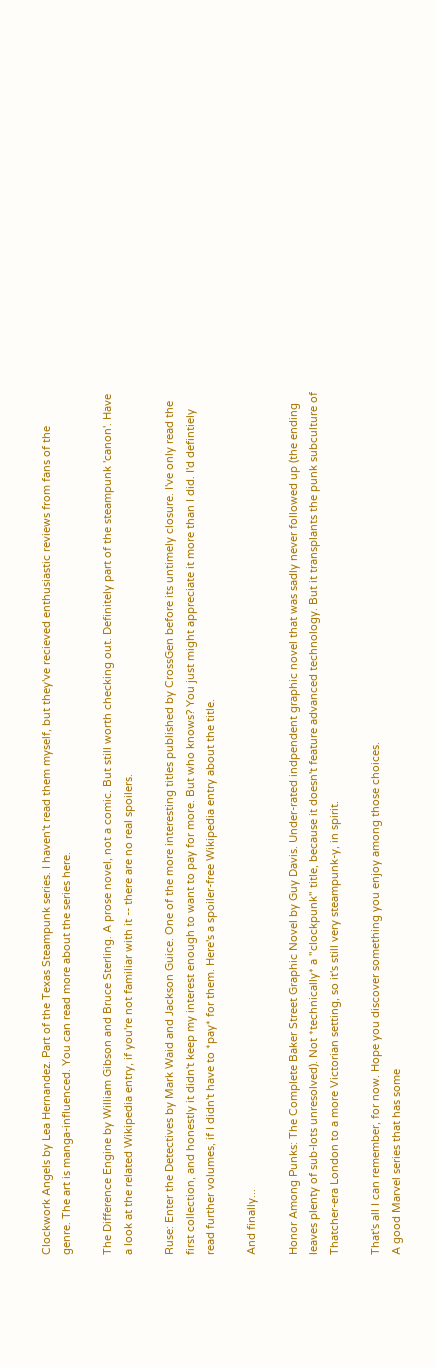Clockwork Angels by Lea Hernandez. Part of the Texas Steampunk series. I haven't read them myself, but they've recieved enthusiastic reviews from fans of the genre. The art is manga-influenced. You can read more about the series here.

The Difference Engine by William Gibson and Bruce Sterling. A prose novel, not a comic. But still worth checking out. Definitely part of the steampunk 'canon'. Have a look at the related Wikipedia entry, if you're not familiar with it -- there are no real spoilers.

Ruse: Enter the Detectives by Mark Waid and Jackson Guice. One of the more interesting titles published by CrossGen before its untimely closure. I've only read the first collection, and honestly it didn't keep my interest enough to want to pay for more. But who knows? You just might appreciate it more than I did. I'd defintiely read further volumes, if I didn't have to *pay* for them. Here's a spoiler-free Wikipedia entry about the title.

And finally...

Honor Among Punks: The Complete Baker Street Graphic Novel by Guy Davis. Under-rated indpendent graphic novel that was sadly never followed up (the ending leaves plenty of sub-lots unresolved). Not *technically* a "clockpunk" title, because it doesn't feature advanced technology. But it transplants the punk subculture of Thatcher-era London to a more Victorian setting, so it's still very steampunk-y, in spirit.

That's all I can remember, for now. Hope you discover something you enjoy among those choices.
A good Marvel series that has some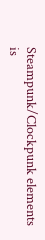Steampunk/Clockpunk elements is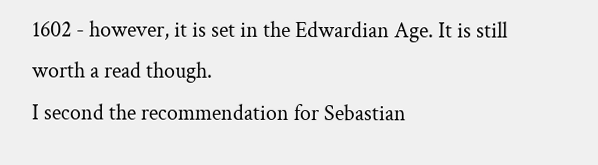1602 - however, it is set in the Edwardian Age. It is still worth a read though.
I second the recommendation for Sebastian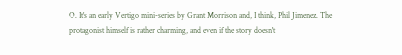O. It's an early Vertigo mini-series by Grant Morrison and, I think, Phil Jimenez. The protagonist himself is rather charming, and even if the story doesn't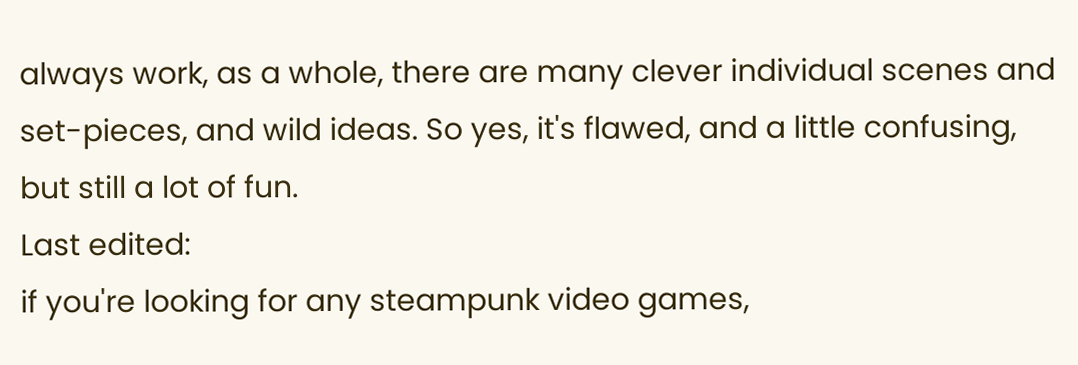always work, as a whole, there are many clever individual scenes and set-pieces, and wild ideas. So yes, it's flawed, and a little confusing, but still a lot of fun.
Last edited:
if you're looking for any steampunk video games,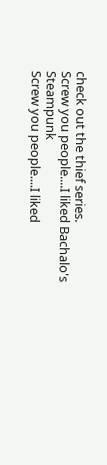check out the thief series.
Screw you people....I liked Bachalo's Steampunk
Screw you people....I liked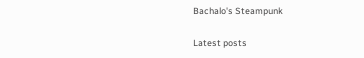Bachalo's Steampunk

Latest posts